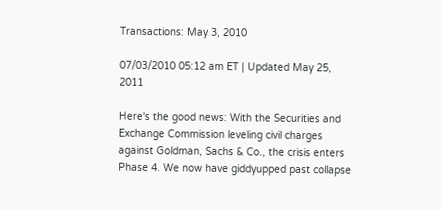Transactions: May 3, 2010

07/03/2010 05:12 am ET | Updated May 25, 2011

Here's the good news: With the Securities and Exchange Commission leveling civil charges against Goldman, Sachs & Co., the crisis enters Phase 4. We now have giddyupped past collapse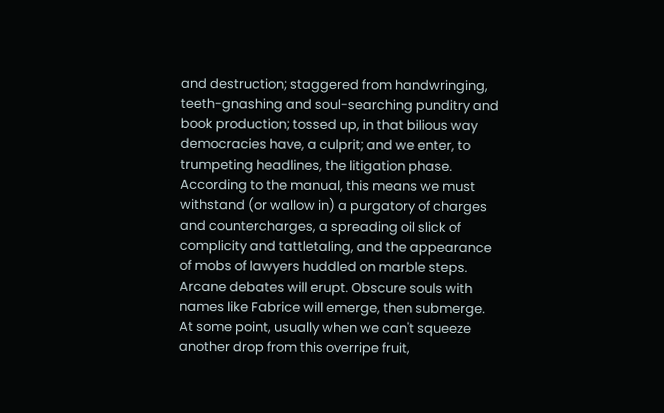and destruction; staggered from handwringing, teeth-gnashing and soul-searching punditry and book production; tossed up, in that bilious way democracies have, a culprit; and we enter, to trumpeting headlines, the litigation phase. According to the manual, this means we must withstand (or wallow in) a purgatory of charges and countercharges, a spreading oil slick of complicity and tattletaling, and the appearance of mobs of lawyers huddled on marble steps. Arcane debates will erupt. Obscure souls with names like Fabrice will emerge, then submerge. At some point, usually when we can't squeeze another drop from this overripe fruit,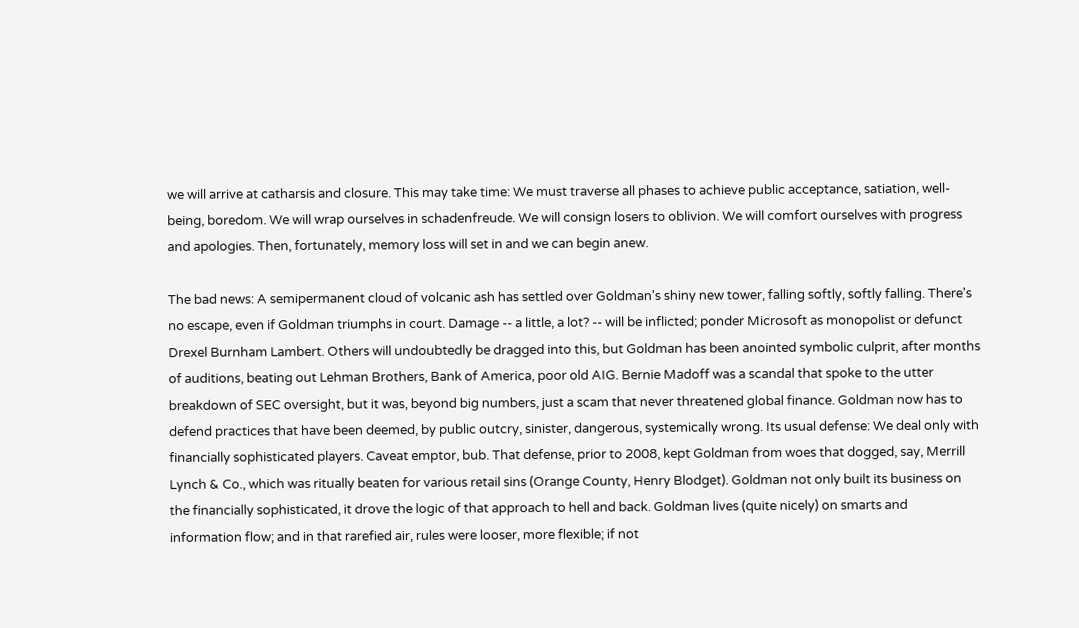we will arrive at catharsis and closure. This may take time: We must traverse all phases to achieve public acceptance, satiation, well-being, boredom. We will wrap ourselves in schadenfreude. We will consign losers to oblivion. We will comfort ourselves with progress and apologies. Then, fortunately, memory loss will set in and we can begin anew.

The bad news: A semipermanent cloud of volcanic ash has settled over Goldman's shiny new tower, falling softly, softly falling. There's no escape, even if Goldman triumphs in court. Damage -- a little, a lot? -- will be inflicted; ponder Microsoft as monopolist or defunct Drexel Burnham Lambert. Others will undoubtedly be dragged into this, but Goldman has been anointed symbolic culprit, after months of auditions, beating out Lehman Brothers, Bank of America, poor old AIG. Bernie Madoff was a scandal that spoke to the utter breakdown of SEC oversight, but it was, beyond big numbers, just a scam that never threatened global finance. Goldman now has to defend practices that have been deemed, by public outcry, sinister, dangerous, systemically wrong. Its usual defense: We deal only with financially sophisticated players. Caveat emptor, bub. That defense, prior to 2008, kept Goldman from woes that dogged, say, Merrill Lynch & Co., which was ritually beaten for various retail sins (Orange County, Henry Blodget). Goldman not only built its business on the financially sophisticated, it drove the logic of that approach to hell and back. Goldman lives (quite nicely) on smarts and information flow; and in that rarefied air, rules were looser, more flexible; if not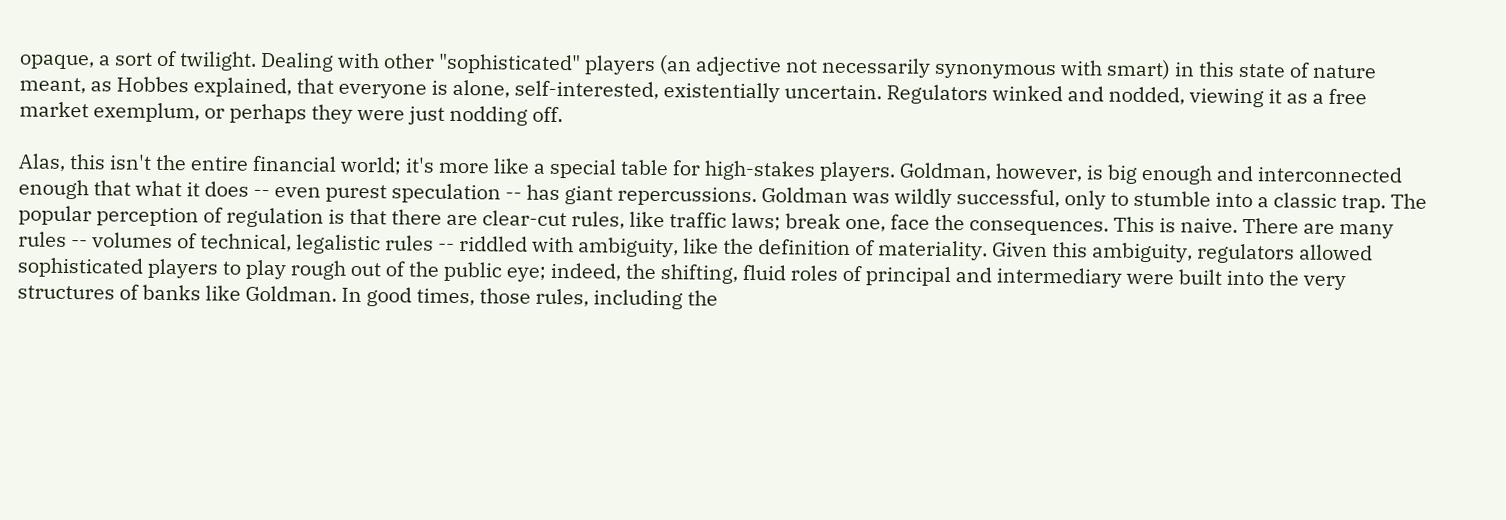opaque, a sort of twilight. Dealing with other "sophisticated" players (an adjective not necessarily synonymous with smart) in this state of nature meant, as Hobbes explained, that everyone is alone, self-interested, existentially uncertain. Regulators winked and nodded, viewing it as a free market exemplum, or perhaps they were just nodding off.

Alas, this isn't the entire financial world; it's more like a special table for high-stakes players. Goldman, however, is big enough and interconnected enough that what it does -- even purest speculation -- has giant repercussions. Goldman was wildly successful, only to stumble into a classic trap. The popular perception of regulation is that there are clear-cut rules, like traffic laws; break one, face the consequences. This is naive. There are many rules -- volumes of technical, legalistic rules -- riddled with ambiguity, like the definition of materiality. Given this ambiguity, regulators allowed sophisticated players to play rough out of the public eye; indeed, the shifting, fluid roles of principal and intermediary were built into the very structures of banks like Goldman. In good times, those rules, including the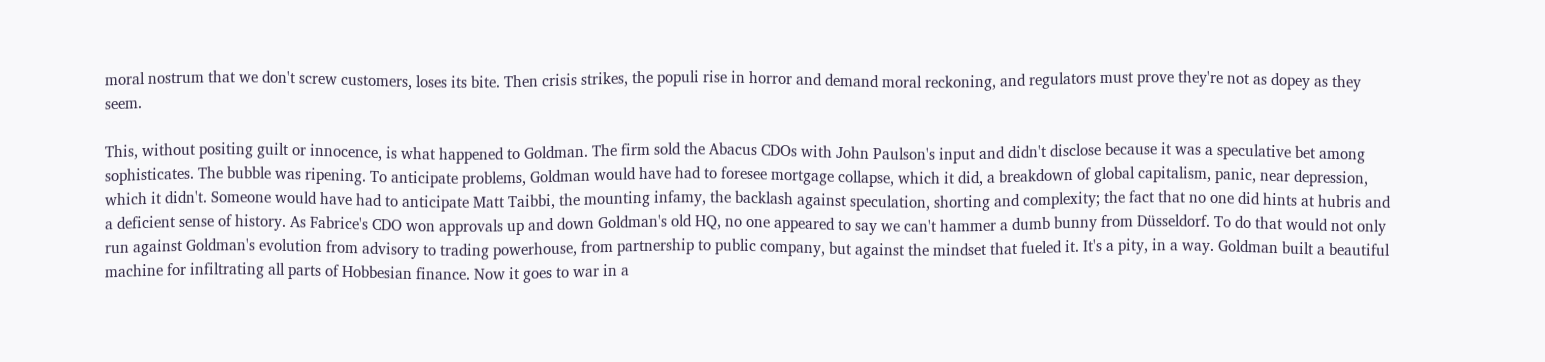moral nostrum that we don't screw customers, loses its bite. Then crisis strikes, the populi rise in horror and demand moral reckoning, and regulators must prove they're not as dopey as they seem.

This, without positing guilt or innocence, is what happened to Goldman. The firm sold the Abacus CDOs with John Paulson's input and didn't disclose because it was a speculative bet among sophisticates. The bubble was ripening. To anticipate problems, Goldman would have had to foresee mortgage collapse, which it did, a breakdown of global capitalism, panic, near depression, which it didn't. Someone would have had to anticipate Matt Taibbi, the mounting infamy, the backlash against speculation, shorting and complexity; the fact that no one did hints at hubris and a deficient sense of history. As Fabrice's CDO won approvals up and down Goldman's old HQ, no one appeared to say we can't hammer a dumb bunny from Düsseldorf. To do that would not only run against Goldman's evolution from advisory to trading powerhouse, from partnership to public company, but against the mindset that fueled it. It's a pity, in a way. Goldman built a beautiful machine for infiltrating all parts of Hobbesian finance. Now it goes to war in a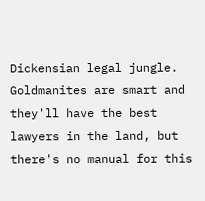Dickensian legal jungle. Goldmanites are smart and they'll have the best lawyers in the land, but there's no manual for this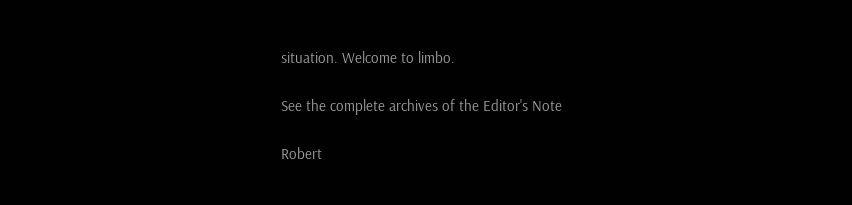situation. Welcome to limbo.

See the complete archives of the Editor's Note

Robert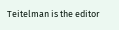Teitelman is the editor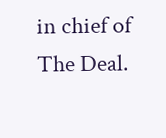in chief of The Deal.